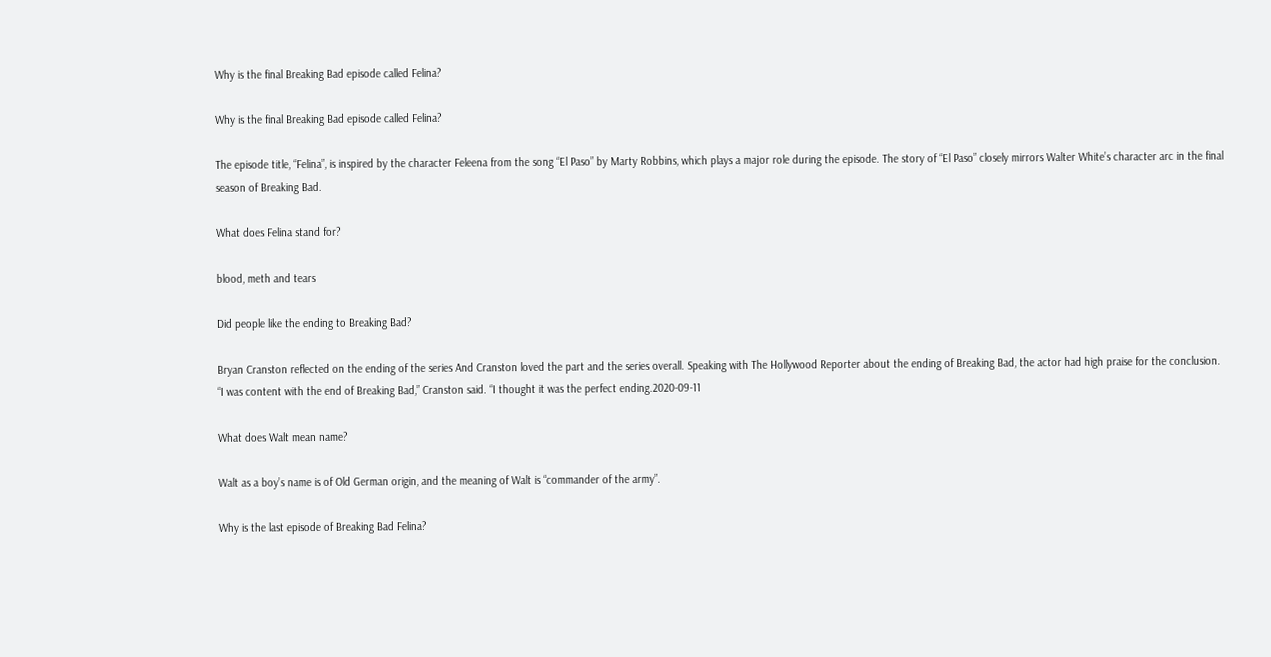Why is the final Breaking Bad episode called Felina?

Why is the final Breaking Bad episode called Felina?

The episode title, “Felina”, is inspired by the character Feleena from the song “El Paso” by Marty Robbins, which plays a major role during the episode. The story of “El Paso” closely mirrors Walter White’s character arc in the final season of Breaking Bad.

What does Felina stand for?

blood, meth and tears

Did people like the ending to Breaking Bad?

Bryan Cranston reflected on the ending of the series And Cranston loved the part and the series overall. Speaking with The Hollywood Reporter about the ending of Breaking Bad, the actor had high praise for the conclusion. “I was content with the end of Breaking Bad,” Cranston said. “I thought it was the perfect ending.2020-09-11

What does Walt mean name?

Walt as a boy’s name is of Old German origin, and the meaning of Walt is “commander of the army”.

Why is the last episode of Breaking Bad Felina?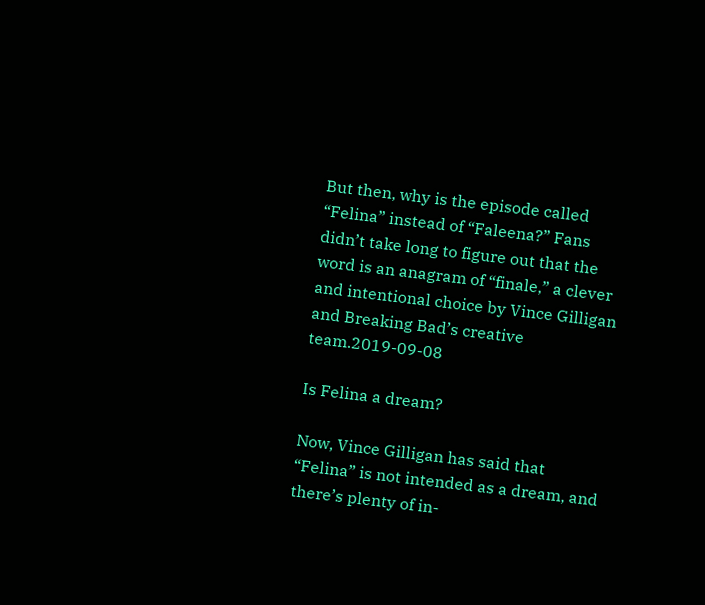But then, why is the episode called “Felina” instead of “Faleena?” Fans didn’t take long to figure out that the word is an anagram of “finale,” a clever and intentional choice by Vince Gilligan and Breaking Bad’s creative team.2019-09-08

Is Felina a dream?

Now, Vince Gilligan has said that “Felina” is not intended as a dream, and there’s plenty of in-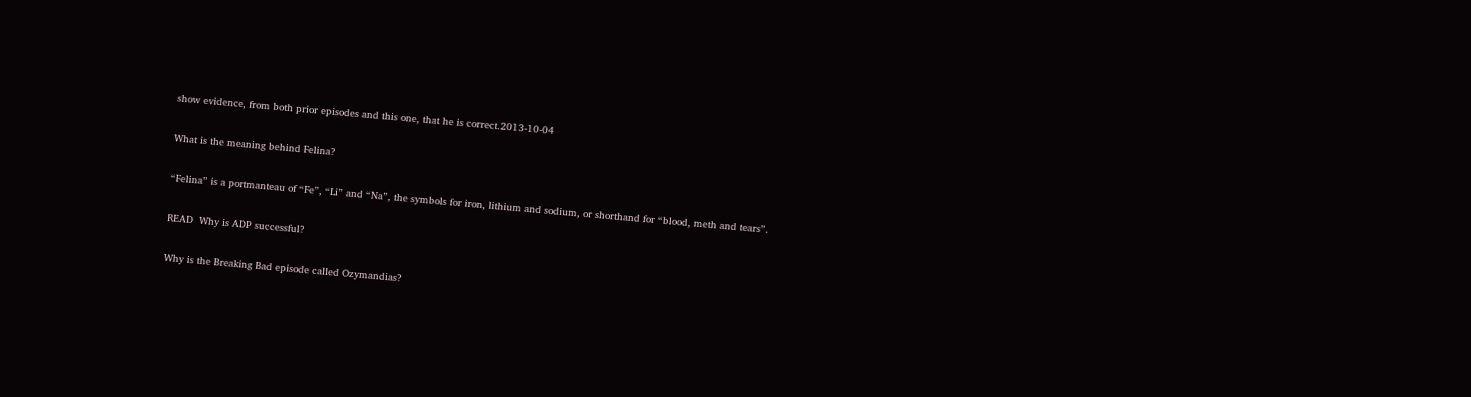show evidence, from both prior episodes and this one, that he is correct.2013-10-04

What is the meaning behind Felina?

“Felina” is a portmanteau of “Fe”, “Li” and “Na”, the symbols for iron, lithium and sodium, or shorthand for “blood, meth and tears”.

READ  Why is ADP successful?

Why is the Breaking Bad episode called Ozymandias?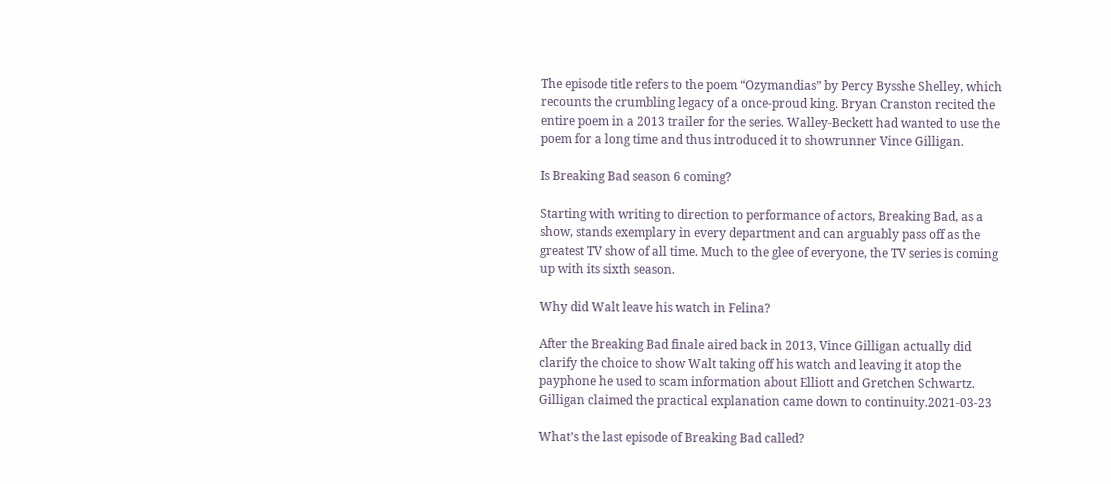The episode title refers to the poem “Ozymandias” by Percy Bysshe Shelley, which recounts the crumbling legacy of a once-proud king. Bryan Cranston recited the entire poem in a 2013 trailer for the series. Walley-Beckett had wanted to use the poem for a long time and thus introduced it to showrunner Vince Gilligan.

Is Breaking Bad season 6 coming?

Starting with writing to direction to performance of actors, Breaking Bad, as a show, stands exemplary in every department and can arguably pass off as the greatest TV show of all time. Much to the glee of everyone, the TV series is coming up with its sixth season.

Why did Walt leave his watch in Felina?

After the Breaking Bad finale aired back in 2013, Vince Gilligan actually did clarify the choice to show Walt taking off his watch and leaving it atop the payphone he used to scam information about Elliott and Gretchen Schwartz. Gilligan claimed the practical explanation came down to continuity.2021-03-23

What’s the last episode of Breaking Bad called?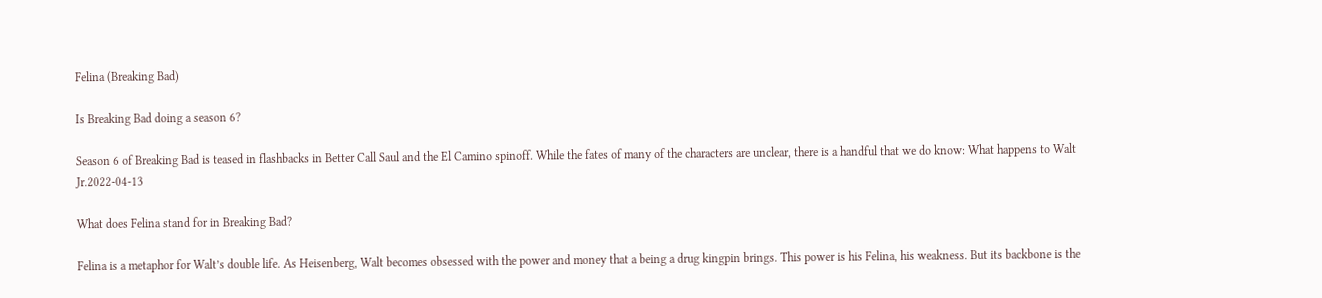Felina (Breaking Bad)

Is Breaking Bad doing a season 6?

Season 6 of Breaking Bad is teased in flashbacks in Better Call Saul and the El Camino spinoff. While the fates of many of the characters are unclear, there is a handful that we do know: What happens to Walt Jr.2022-04-13

What does Felina stand for in Breaking Bad?

Felina is a metaphor for Walt’s double life. As Heisenberg, Walt becomes obsessed with the power and money that a being a drug kingpin brings. This power is his Felina, his weakness. But its backbone is the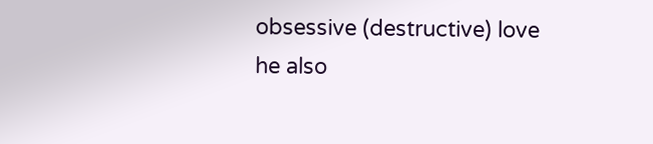obsessive (destructive) love he also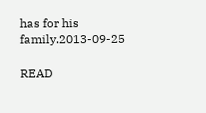has for his family.2013-09-25

READ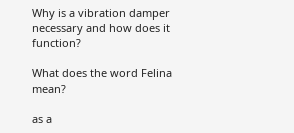Why is a vibration damper necessary and how does it function?

What does the word Felina mean?

as a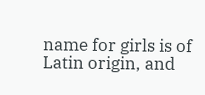name for girls is of Latin origin, and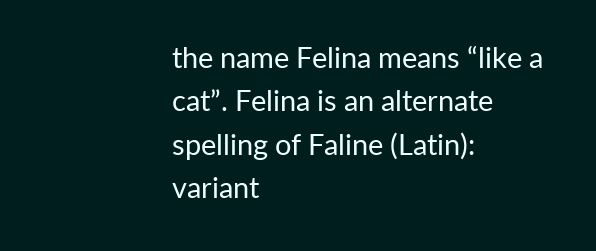the name Felina means “like a cat”. Felina is an alternate spelling of Faline (Latin): variant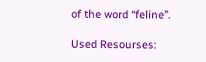of the word “feline”.

Used Resourses: